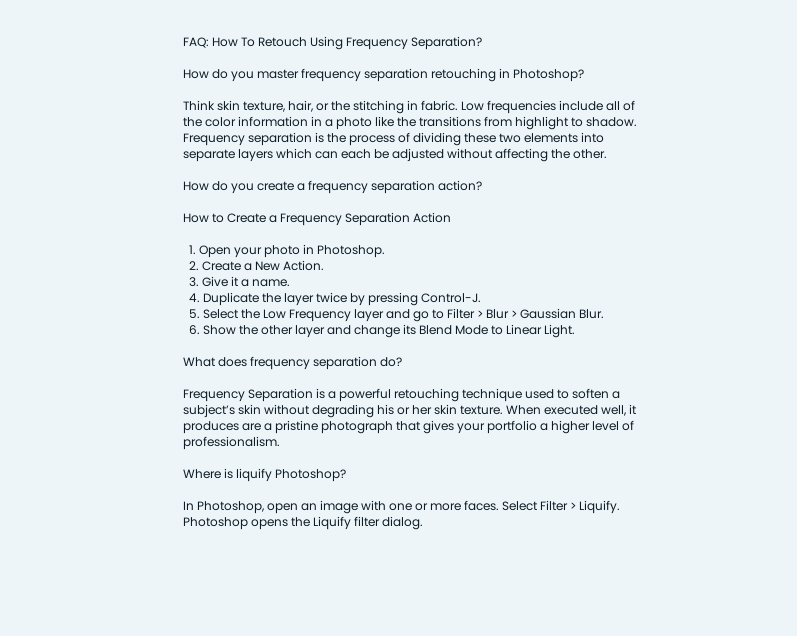FAQ: How To Retouch Using Frequency Separation?

How do you master frequency separation retouching in Photoshop?

Think skin texture, hair, or the stitching in fabric. Low frequencies include all of the color information in a photo like the transitions from highlight to shadow. Frequency separation is the process of dividing these two elements into separate layers which can each be adjusted without affecting the other.

How do you create a frequency separation action?

How to Create a Frequency Separation Action

  1. Open your photo in Photoshop.
  2. Create a New Action.
  3. Give it a name.
  4. Duplicate the layer twice by pressing Control-J.
  5. Select the Low Frequency layer and go to Filter > Blur > Gaussian Blur.
  6. Show the other layer and change its Blend Mode to Linear Light.

What does frequency separation do?

Frequency Separation is a powerful retouching technique used to soften a subject’s skin without degrading his or her skin texture. When executed well, it produces are a pristine photograph that gives your portfolio a higher level of professionalism.

Where is liquify Photoshop?

In Photoshop, open an image with one or more faces. Select Filter > Liquify. Photoshop opens the Liquify filter dialog.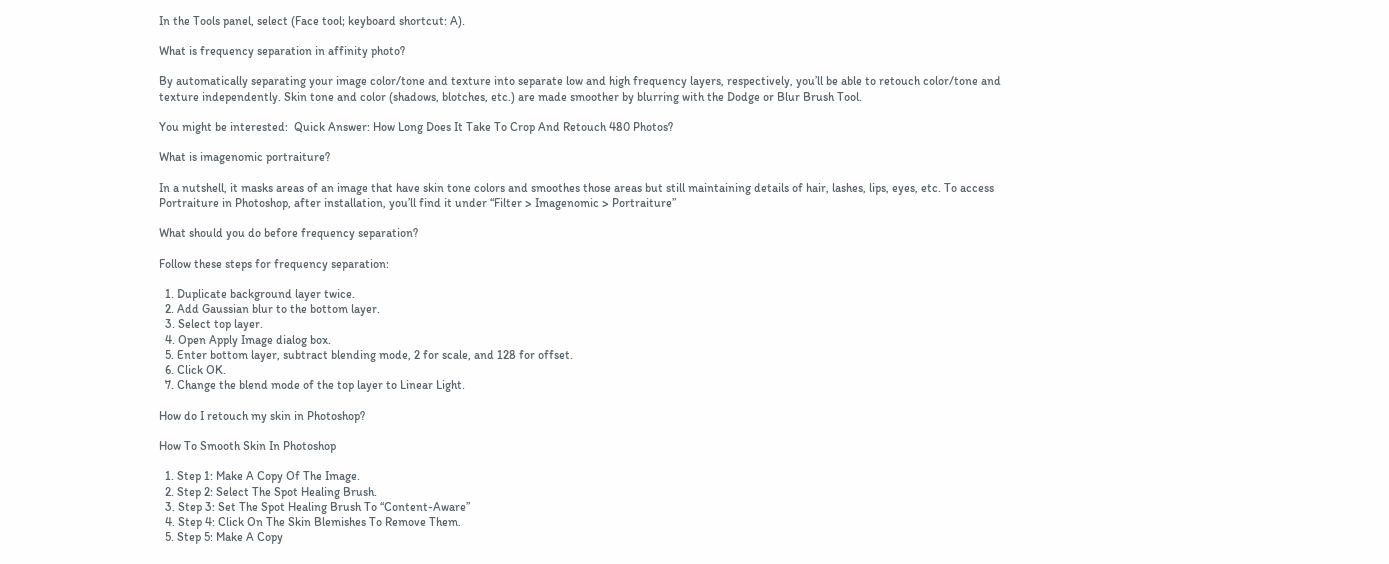In the Tools panel, select (Face tool; keyboard shortcut: A).

What is frequency separation in affinity photo?

By automatically separating your image color/tone and texture into separate low and high frequency layers, respectively, you’ll be able to retouch color/tone and texture independently. Skin tone and color (shadows, blotches, etc.) are made smoother by blurring with the Dodge or Blur Brush Tool.

You might be interested:  Quick Answer: How Long Does It Take To Crop And Retouch 480 Photos?

What is imagenomic portraiture?

In a nutshell, it masks areas of an image that have skin tone colors and smoothes those areas but still maintaining details of hair, lashes, lips, eyes, etc. To access Portraiture in Photoshop, after installation, you’ll find it under “Filter > Imagenomic > Portraiture”

What should you do before frequency separation?

Follow these steps for frequency separation:

  1. Duplicate background layer twice.
  2. Add Gaussian blur to the bottom layer.
  3. Select top layer.
  4. Open Apply Image dialog box.
  5. Enter bottom layer, subtract blending mode, 2 for scale, and 128 for offset.
  6. Click OK.
  7. Change the blend mode of the top layer to Linear Light.

How do I retouch my skin in Photoshop?

How To Smooth Skin In Photoshop

  1. Step 1: Make A Copy Of The Image.
  2. Step 2: Select The Spot Healing Brush.
  3. Step 3: Set The Spot Healing Brush To “Content-Aware”
  4. Step 4: Click On The Skin Blemishes To Remove Them.
  5. Step 5: Make A Copy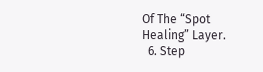Of The “Spot Healing” Layer.
  6. Step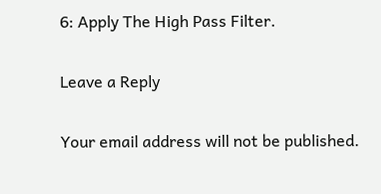6: Apply The High Pass Filter.

Leave a Reply

Your email address will not be published.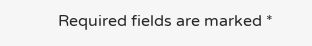Required fields are marked *